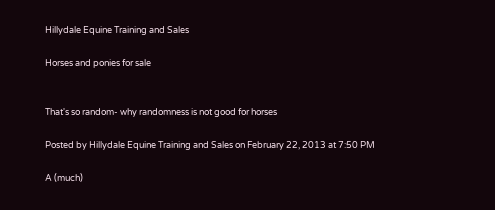Hillydale Equine Training and Sales

Horses and ponies for sale


That's so random- why randomness is not good for horses

Posted by Hillydale Equine Training and Sales on February 22, 2013 at 7:50 PM

A (much)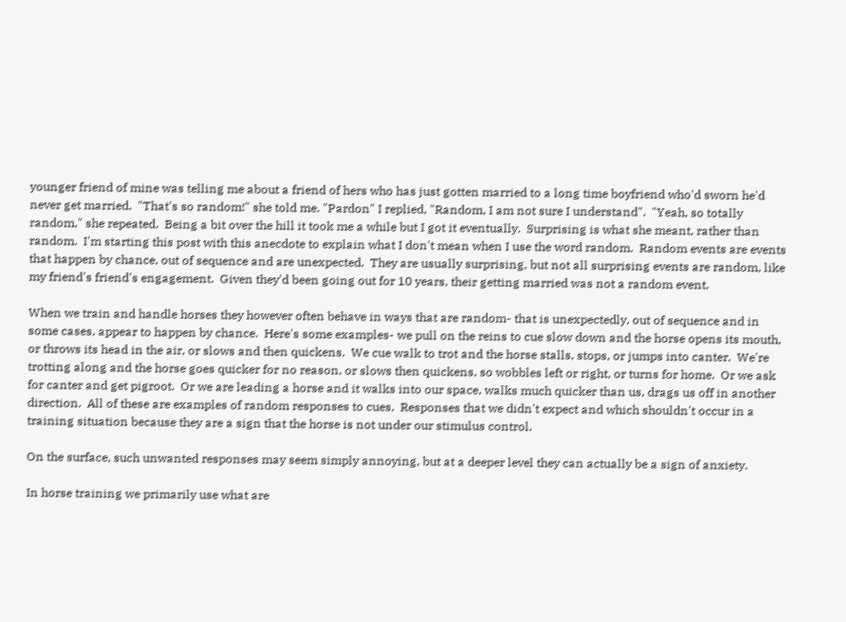younger friend of mine was telling me about a friend of hers who has just gotten married to a long time boyfriend who'd sworn he'd never get married.  "That's so random!" she told me. "Pardon" I replied, "Random, I am not sure I understand".  "Yeah, so totally random," she repeated.  Being a bit over the hill it took me a while but I got it eventually.  Surprising is what she meant, rather than random.  I'm starting this post with this anecdote to explain what I don't mean when I use the word random.  Random events are events that happen by chance, out of sequence and are unexpected.  They are usually surprising, but not all surprising events are random, like my friend's friend's engagement.  Given they'd been going out for 10 years, their getting married was not a random event.

When we train and handle horses they however often behave in ways that are random- that is unexpectedly, out of sequence and in some cases, appear to happen by chance.  Here's some examples- we pull on the reins to cue slow down and the horse opens its mouth, or throws its head in the air, or slows and then quickens.  We cue walk to trot and the horse stalls, stops, or jumps into canter.  We're trotting along and the horse goes quicker for no reason, or slows then quickens, so wobbles left or right, or turns for home.  Or we ask for canter and get pigroot.  Or we are leading a horse and it walks into our space, walks much quicker than us, drags us off in another direction.  All of these are examples of random responses to cues.  Responses that we didn't expect and which shouldn't occur in a training situation because they are a sign that the horse is not under our stimulus control.

On the surface, such unwanted responses may seem simply annoying, but at a deeper level they can actually be a sign of anxiety.

In horse training we primarily use what are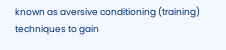known as aversive conditioning (training) techniques to gain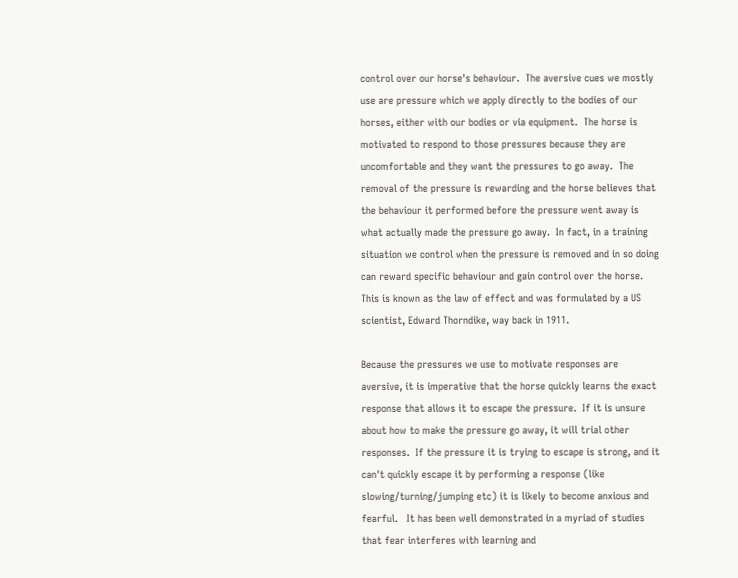control over our horse's behaviour.  The aversive cues we mostly use are pressure which we apply directly to the bodies of our horses, either with our bodies or via equipment.  The horse is motivated to respond to those pressures because they are uncomfortable and they want the pressures to go away.  The removal of the pressure is rewarding and the horse believes that the behaviour it performed before the pressure went away is what actually made the pressure go away.  In fact, in a training situation we control when the pressure is removed and in so doing can reward specific behaviour and gain control over the horse. This is known as the law of effect and was formulated by a US scientist, Edward Thorndike, way back in 1911.

Because the pressures we use to motivate responses are aversive, it is imperative that the horse quickly learns the exact response that allows it to escape the pressure.  If it is unsure about how to make the pressure go away, it will trial other responses.  If the pressure it is trying to escape is strong, and it can't quickly escape it by performing a response (like slowing/turning/jumping etc) it is likely to become anxious and fearful.   It has been well demonstrated in a myriad of studies that fear interferes with learning and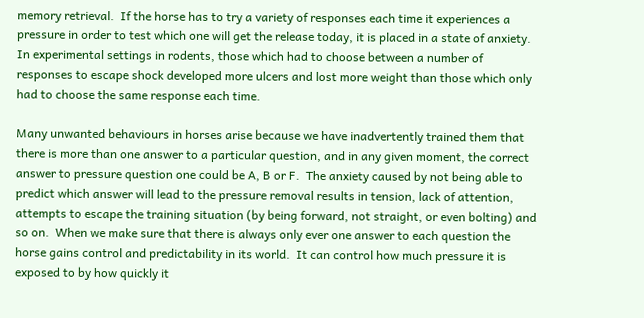memory retrieval.  If the horse has to try a variety of responses each time it experiences a pressure in order to test which one will get the release today, it is placed in a state of anxiety.  In experimental settings in rodents, those which had to choose between a number of responses to escape shock developed more ulcers and lost more weight than those which only had to choose the same response each time.

Many unwanted behaviours in horses arise because we have inadvertently trained them that there is more than one answer to a particular question, and in any given moment, the correct answer to pressure question one could be A, B or F.  The anxiety caused by not being able to predict which answer will lead to the pressure removal results in tension, lack of attention, attempts to escape the training situation (by being forward, not straight, or even bolting) and so on.  When we make sure that there is always only ever one answer to each question the horse gains control and predictability in its world.  It can control how much pressure it is exposed to by how quickly it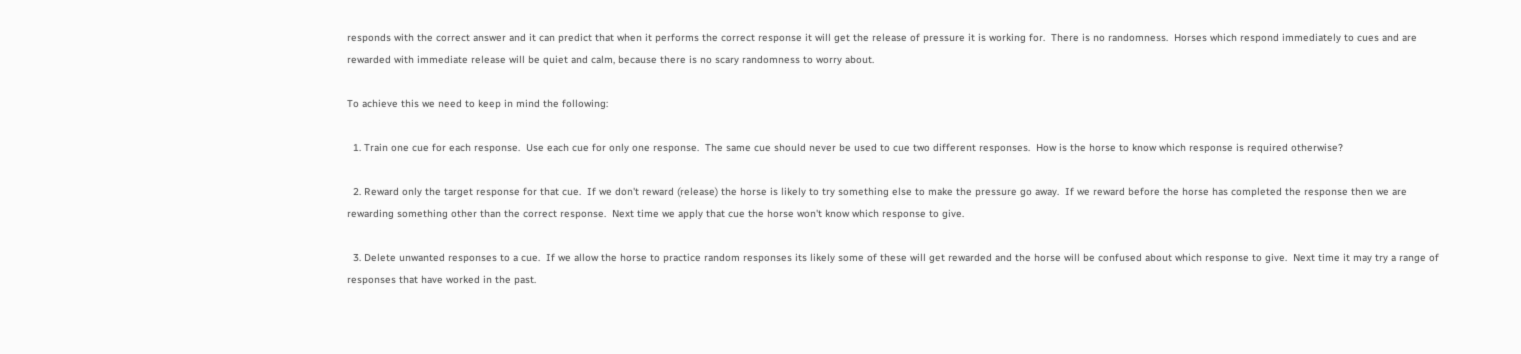responds with the correct answer and it can predict that when it performs the correct response it will get the release of pressure it is working for.  There is no randomness.  Horses which respond immediately to cues and are rewarded with immediate release will be quiet and calm, because there is no scary randomness to worry about.

To achieve this we need to keep in mind the following:

  1. Train one cue for each response.  Use each cue for only one response.  The same cue should never be used to cue two different responses.  How is the horse to know which response is required otherwise?

  2. Reward only the target response for that cue.  If we don't reward (release) the horse is likely to try something else to make the pressure go away.  If we reward before the horse has completed the response then we are rewarding something other than the correct response.  Next time we apply that cue the horse won't know which response to give.

  3. Delete unwanted responses to a cue.  If we allow the horse to practice random responses its likely some of these will get rewarded and the horse will be confused about which response to give.  Next time it may try a range of responses that have worked in the past.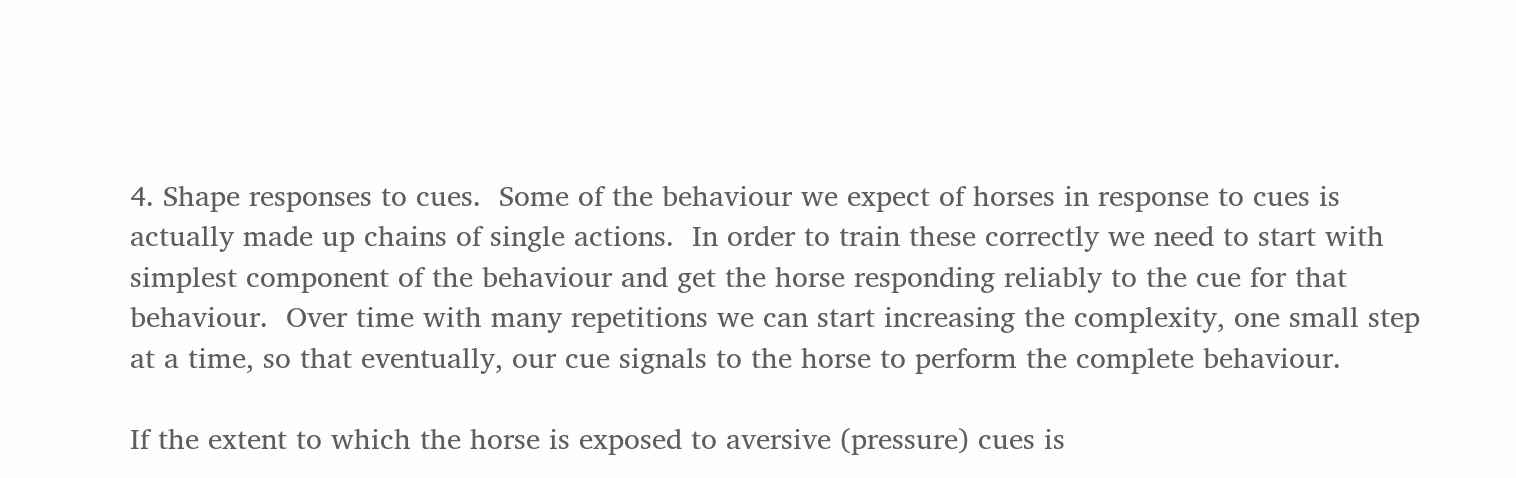4. Shape responses to cues.  Some of the behaviour we expect of horses in response to cues is actually made up chains of single actions.  In order to train these correctly we need to start with simplest component of the behaviour and get the horse responding reliably to the cue for that behaviour.  Over time with many repetitions we can start increasing the complexity, one small step at a time, so that eventually, our cue signals to the horse to perform the complete behaviour.

If the extent to which the horse is exposed to aversive (pressure) cues is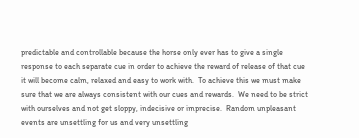predictable and controllable because the horse only ever has to give a single response to each separate cue in order to achieve the reward of release of that cue it will become calm, relaxed and easy to work with.  To achieve this we must make sure that we are always consistent with our cues and rewards.  We need to be strict with ourselves and not get sloppy, indecisive or imprecise.  Random unpleasant events are unsettling for us and very unsettling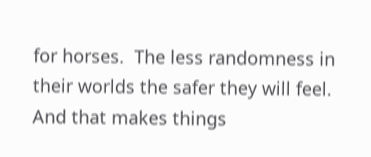for horses.  The less randomness in their worlds the safer they will feel.  And that makes things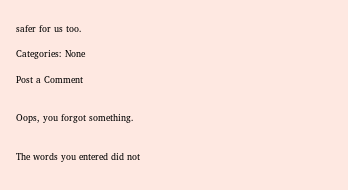safer for us too.

Categories: None

Post a Comment


Oops, you forgot something.


The words you entered did not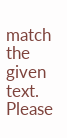match the given text. Please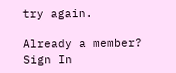try again.

Already a member? Sign In